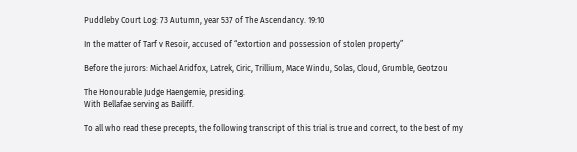Puddleby Court Log: 73 Autumn, year 537 of The Ascendancy. 19:10

In the matter of Tarf v Resoir, accused of “extortion and possession of stolen property”

Before the jurors: Michael Aridfox, Latrek, Ciric, Trillium, Mace Windu, Solas, Cloud, Grumble, Geotzou

The Honourable Judge Haengemie, presiding.
With Bellafae serving as Bailiff.

To all who read these precepts, the following transcript of this trial is true and correct, to the best of my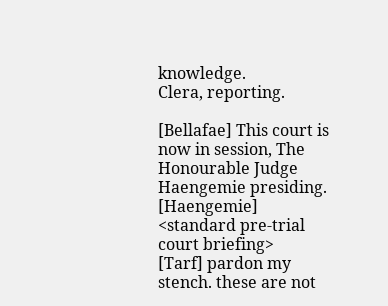knowledge.
Clera, reporting.

[Bellafae] This court is now in session, The Honourable Judge Haengemie presiding.
[Haengemie] <standard pre-trial court briefing>
[Tarf] pardon my stench. these are not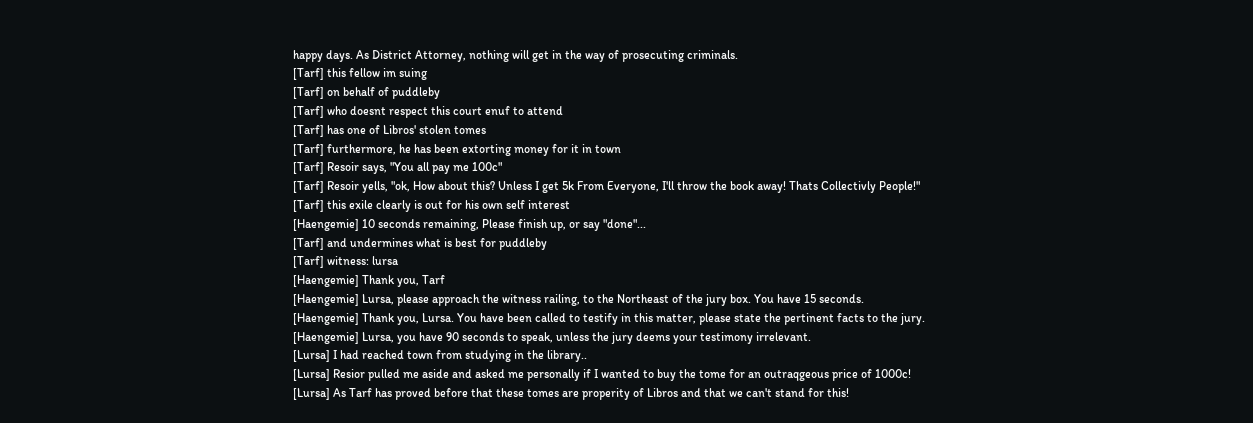happy days. As District Attorney, nothing will get in the way of prosecuting criminals.
[Tarf] this fellow im suing
[Tarf] on behalf of puddleby
[Tarf] who doesnt respect this court enuf to attend
[Tarf] has one of Libros' stolen tomes
[Tarf] furthermore, he has been extorting money for it in town
[Tarf] Resoir says, "You all pay me 100c"
[Tarf] Resoir yells, "ok, How about this? Unless I get 5k From Everyone, I'll throw the book away! Thats Collectivly People!"
[Tarf] this exile clearly is out for his own self interest
[Haengemie] 10 seconds remaining, Please finish up, or say "done"...
[Tarf] and undermines what is best for puddleby
[Tarf] witness: lursa
[Haengemie] Thank you, Tarf
[Haengemie] Lursa, please approach the witness railing, to the Northeast of the jury box. You have 15 seconds.
[Haengemie] Thank you, Lursa. You have been called to testify in this matter, please state the pertinent facts to the jury.
[Haengemie] Lursa, you have 90 seconds to speak, unless the jury deems your testimony irrelevant.
[Lursa] I had reached town from studying in the library..
[Lursa] Resior pulled me aside and asked me personally if I wanted to buy the tome for an outraqgeous price of 1000c!
[Lursa] As Tarf has proved before that these tomes are properity of Libros and that we can't stand for this!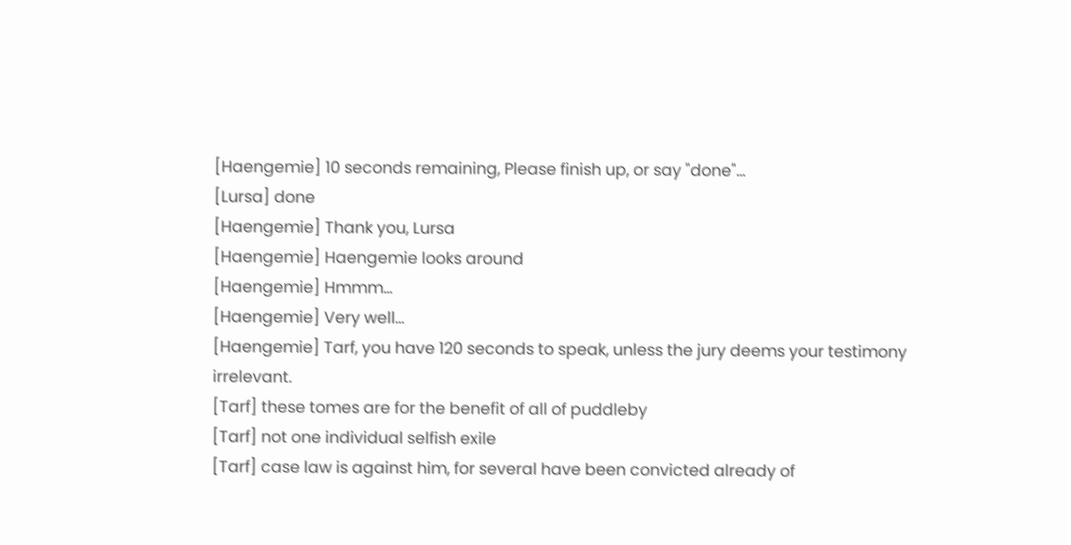[Haengemie] 10 seconds remaining, Please finish up, or say "done"...
[Lursa] done
[Haengemie] Thank you, Lursa
[Haengemie] Haengemie looks around
[Haengemie] Hmmm...
[Haengemie] Very well...
[Haengemie] Tarf, you have 120 seconds to speak, unless the jury deems your testimony irrelevant.
[Tarf] these tomes are for the benefit of all of puddleby
[Tarf] not one individual selfish exile
[Tarf] case law is against him, for several have been convicted already of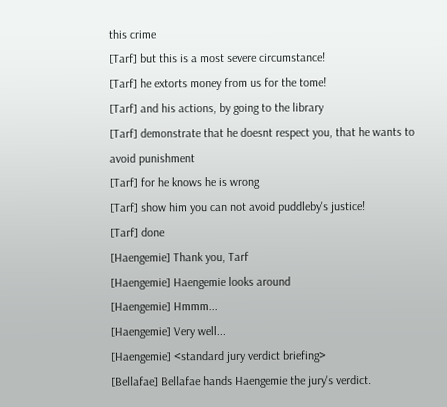this crime
[Tarf] but this is a most severe circumstance!
[Tarf] he extorts money from us for the tome!
[Tarf] and his actions, by going to the library
[Tarf] demonstrate that he doesnt respect you, that he wants to avoid punishment
[Tarf] for he knows he is wrong
[Tarf] show him you can not avoid puddleby's justice!
[Tarf] done
[Haengemie] Thank you, Tarf
[Haengemie] Haengemie looks around
[Haengemie] Hmmm...
[Haengemie] Very well...
[Haengemie] <standard jury verdict briefing>
[Bellafae] Bellafae hands Haengemie the jury's verdict.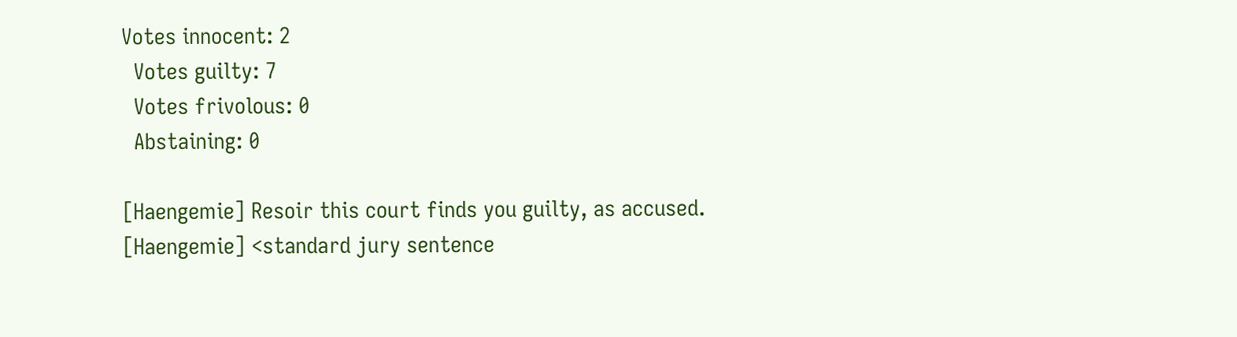Votes innocent: 2
  Votes guilty: 7
  Votes frivolous: 0
  Abstaining: 0

[Haengemie] Resoir this court finds you guilty, as accused.
[Haengemie] <standard jury sentence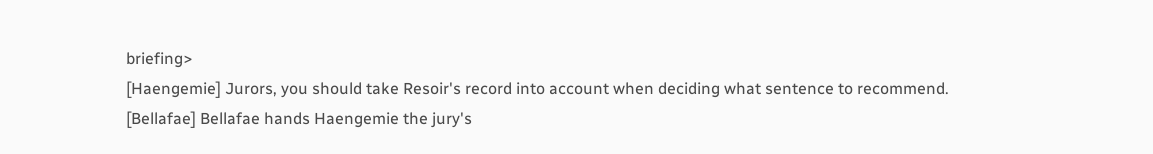briefing>
[Haengemie] Jurors, you should take Resoir's record into account when deciding what sentence to recommend.
[Bellafae] Bellafae hands Haengemie the jury's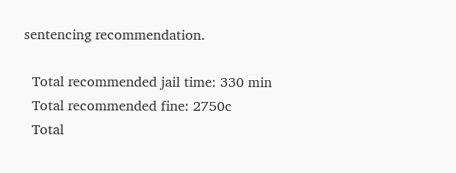sentencing recommendation.

  Total recommended jail time: 330 min
  Total recommended fine: 2750c
  Total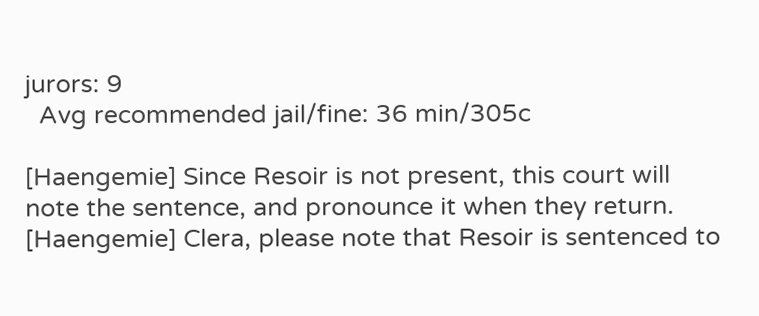jurors: 9
  Avg recommended jail/fine: 36 min/305c

[Haengemie] Since Resoir is not present, this court will note the sentence, and pronounce it when they return.
[Haengemie] Clera, please note that Resoir is sentenced to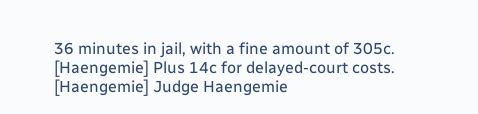36 minutes in jail, with a fine amount of 305c.
[Haengemie] Plus 14c for delayed-court costs.
[Haengemie] Judge Haengemie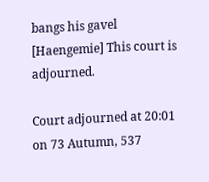bangs his gavel
[Haengemie] This court is adjourned.

Court adjourned at 20:01 on 73 Autumn, 537